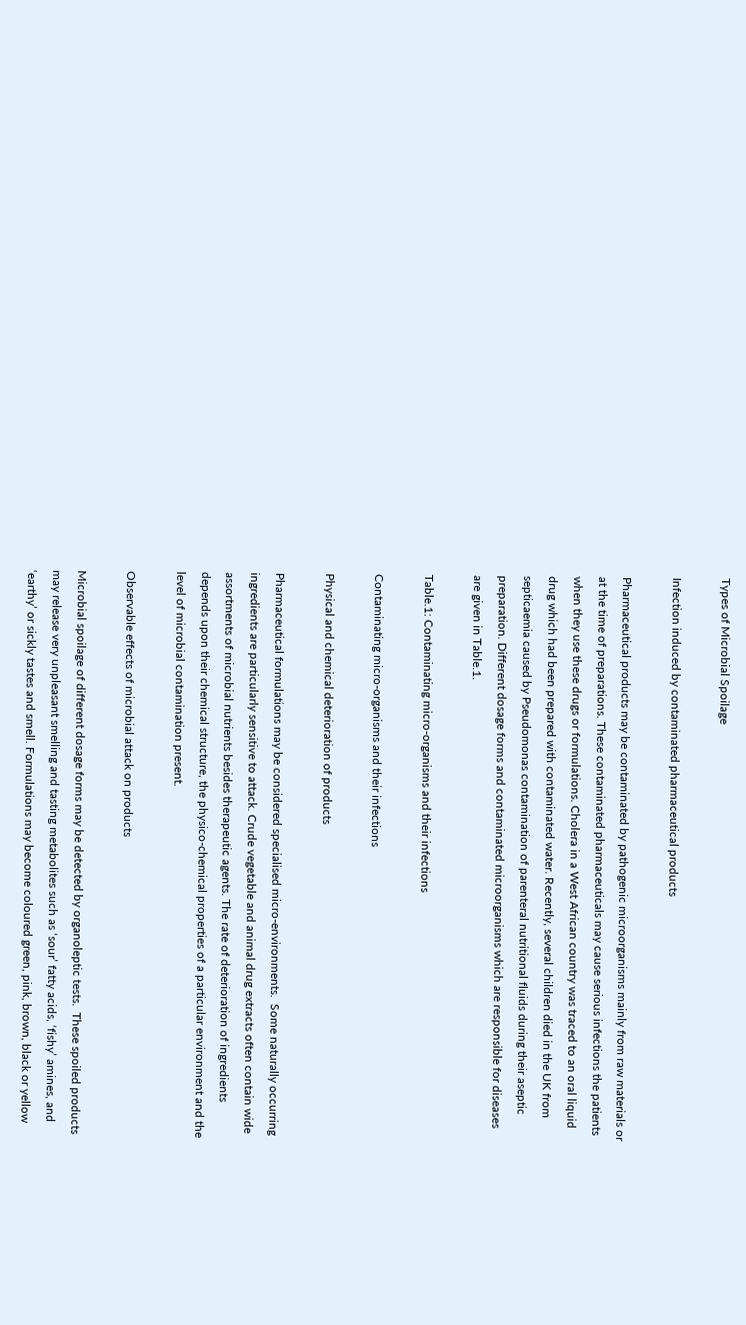Types of Microbial Spoilage

Infection induced by contaminated pharmaceutical products

Pharmaceutical products may be contaminated by pathogenic microorganisms mainly from raw materials or at the time of preparations. These contaminated pharmaceuticals may cause serious infections the patients when they use these drugs or formulations. Cholera in a West African country was traced to an oral liquid drug which had been prepared with contaminated water. Recently, several children died in the UK from septicaemia caused by Pseudomonas contamination of parenteral nutritional fluids during their aseptic preparation. Different dosage forms and contaminated microorganisms which are responsible for diseases are given in Table.1.

Table.1: Contaminating micro-organisms and their infections

Contaminating micro-organisms and their infections

Physical and chemical deterioration of products

Pharmaceutical formulations may be considered specialised micro-environments.  Some naturally occurring ingredients are particularly sensitive to attack. Crude vegetable and animal drug extracts often contain wide assortments of microbial nutrients besides therapeutic agents. The rate of deterioration of ingredients depends upon their chemical structure, the physico-chemical properties of a particular environment and the level of microbial contamination present.

Observable effects of microbial attack on products

Microbial spoilage of different dosage forms may be detected by organoleptic tests.  These spoiled products may release very unpleasant smelling and tasting metabolites such as ‘sour’ fatty acids, ‘fishy’ amines, and ‘earthy’ or sickly tastes and smell. Formulations may become coloured green, pink, brown, black or yellow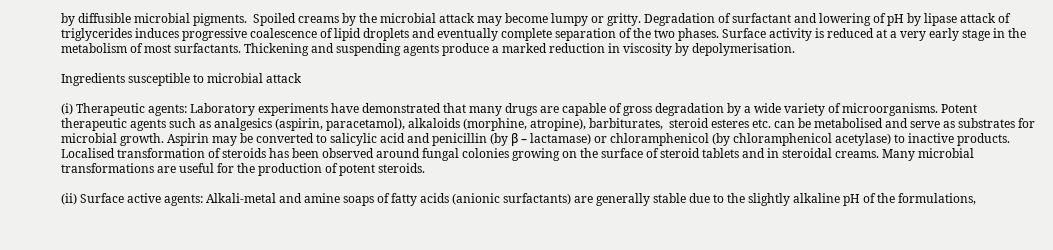by diffusible microbial pigments.  Spoiled creams by the microbial attack may become lumpy or gritty. Degradation of surfactant and lowering of pH by lipase attack of triglycerides induces progressive coalescence of lipid droplets and eventually complete separation of the two phases. Surface activity is reduced at a very early stage in the metabolism of most surfactants. Thickening and suspending agents produce a marked reduction in viscosity by depolymerisation.

Ingredients susceptible to microbial attack

(i) Therapeutic agents: Laboratory experiments have demonstrated that many drugs are capable of gross degradation by a wide variety of microorganisms. Potent therapeutic agents such as analgesics (aspirin, paracetamol), alkaloids (morphine, atropine), barbiturates,  steroid esteres etc. can be metabolised and serve as substrates for microbial growth. Aspirin may be converted to salicylic acid and penicillin (by β – lactamase) or chloramphenicol (by chloramphenicol acetylase) to inactive products. Localised transformation of steroids has been observed around fungal colonies growing on the surface of steroid tablets and in steroidal creams. Many microbial transformations are useful for the production of potent steroids.

(ii) Surface active agents: Alkali-metal and amine soaps of fatty acids (anionic surfactants) are generally stable due to the slightly alkaline pH of the formulations,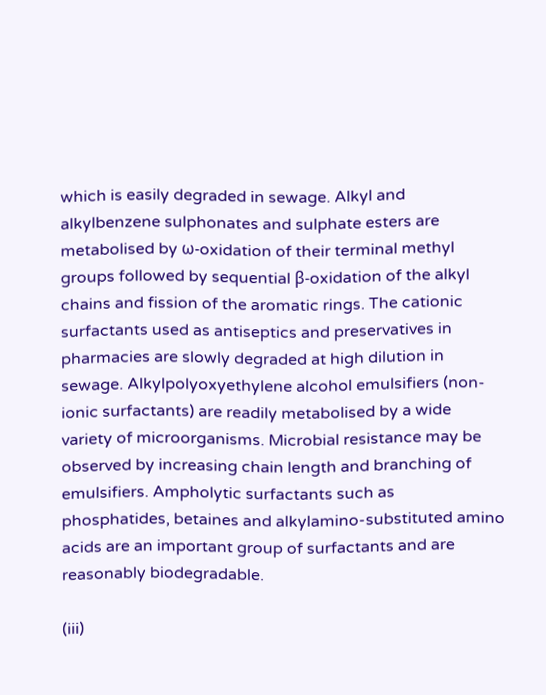which is easily degraded in sewage. Alkyl and alkylbenzene sulphonates and sulphate esters are metabolised by ω-oxidation of their terminal methyl groups followed by sequential β-oxidation of the alkyl chains and fission of the aromatic rings. The cationic surfactants used as antiseptics and preservatives in pharmacies are slowly degraded at high dilution in sewage. Alkylpolyoxyethylene alcohol emulsifiers (non-ionic surfactants) are readily metabolised by a wide variety of microorganisms. Microbial resistance may be observed by increasing chain length and branching of emulsifiers. Ampholytic surfactants such as phosphatides, betaines and alkylamino-substituted amino acids are an important group of surfactants and are reasonably biodegradable.

(iii)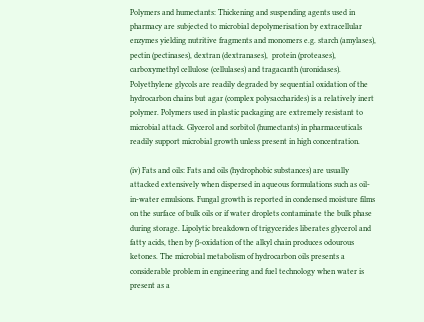Polymers and humectants: Thickening and suspending agents used in pharmacy are subjected to microbial depolymerisation by extracellular enzymes yielding nutritive fragments and monomers e.g. starch (amylases), pectin (pectinases), dextran (dextranases),  protein (proteases), carboxymethyl cellulose (cellulases) and tragacanth (uronidases).  Polyethylene glycols are readily degraded by sequential oxidation of the hydrocarbon chains but agar (complex polysaccharides) is a relatively inert polymer. Polymers used in plastic packaging are extremely resistant to microbial attack. Glycerol and sorbitol (humectants) in pharmaceuticals readily support microbial growth unless present in high concentration.

(iv) Fats and oils: Fats and oils (hydrophobic substances) are usually attacked extensively when dispersed in aqueous formulations such as oil-in-water emulsions. Fungal growth is reported in condensed moisture films on the surface of bulk oils or if water droplets contaminate the bulk phase during storage. Lipolytic breakdown of trigycerides liberates glycerol and fatty acids, then by β-oxidation of the alkyl chain produces odourous ketones. The microbial metabolism of hydrocarbon oils presents a considerable problem in engineering and fuel technology when water is present as a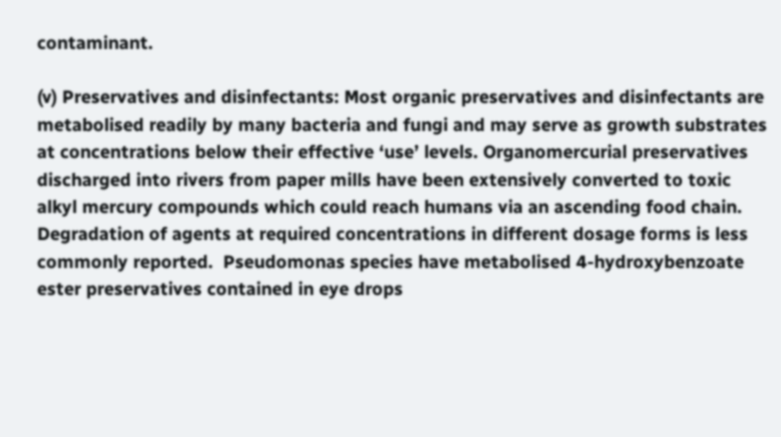contaminant.

(v) Preservatives and disinfectants: Most organic preservatives and disinfectants are metabolised readily by many bacteria and fungi and may serve as growth substrates at concentrations below their effective ‘use’ levels. Organomercurial preservatives discharged into rivers from paper mills have been extensively converted to toxic alkyl mercury compounds which could reach humans via an ascending food chain. Degradation of agents at required concentrations in different dosage forms is less commonly reported.  Pseudomonas species have metabolised 4-hydroxybenzoate ester preservatives contained in eye drops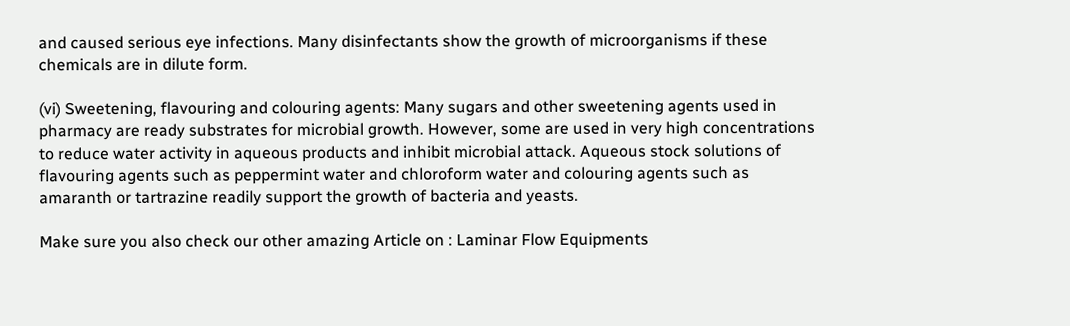and caused serious eye infections. Many disinfectants show the growth of microorganisms if these chemicals are in dilute form.

(vi) Sweetening, flavouring and colouring agents: Many sugars and other sweetening agents used in pharmacy are ready substrates for microbial growth. However, some are used in very high concentrations to reduce water activity in aqueous products and inhibit microbial attack. Aqueous stock solutions of flavouring agents such as peppermint water and chloroform water and colouring agents such as amaranth or tartrazine readily support the growth of bacteria and yeasts.

Make sure you also check our other amazing Article on : Laminar Flow Equipments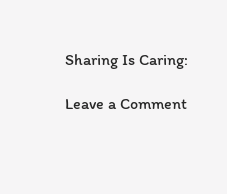Sharing Is Caring:

Leave a Comment